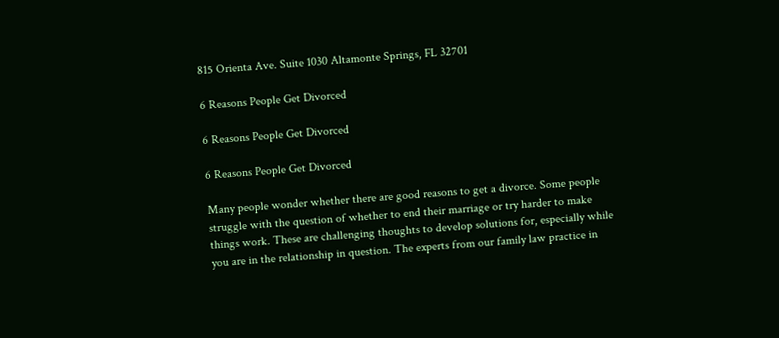815 Orienta Ave. Suite 1030 Altamonte Springs, FL 32701

6 Reasons People Get Divorced

6 Reasons People Get Divorced

6 Reasons People Get Divorced

Many people wonder whether there are good reasons to get a divorce. Some people struggle with the question of whether to end their marriage or try harder to make things work. These are challenging thoughts to develop solutions for, especially while you are in the relationship in question. The experts from our family law practice in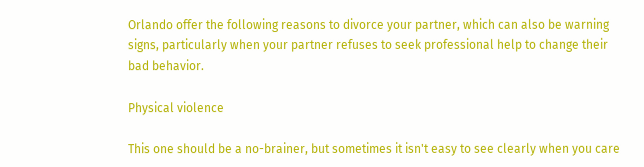Orlando offer the following reasons to divorce your partner, which can also be warning signs, particularly when your partner refuses to seek professional help to change their bad behavior.

Physical violence

This one should be a no-brainer, but sometimes it isn't easy to see clearly when you care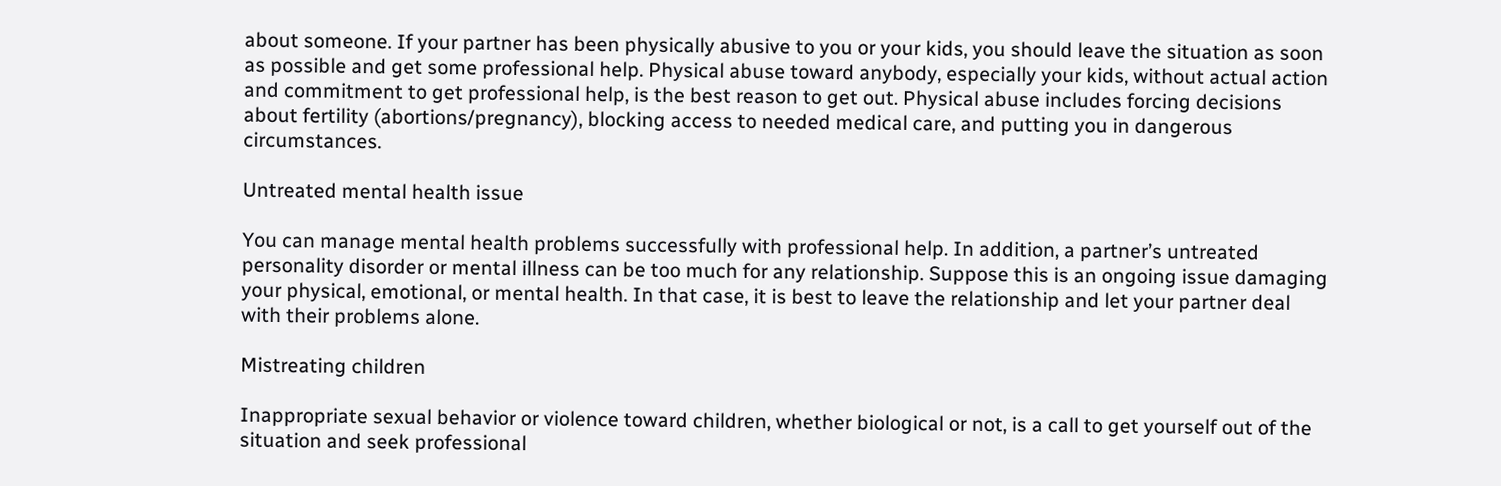about someone. If your partner has been physically abusive to you or your kids, you should leave the situation as soon as possible and get some professional help. Physical abuse toward anybody, especially your kids, without actual action and commitment to get professional help, is the best reason to get out. Physical abuse includes forcing decisions about fertility (abortions/pregnancy), blocking access to needed medical care, and putting you in dangerous circumstances.

Untreated mental health issue

You can manage mental health problems successfully with professional help. In addition, a partner’s untreated personality disorder or mental illness can be too much for any relationship. Suppose this is an ongoing issue damaging your physical, emotional, or mental health. In that case, it is best to leave the relationship and let your partner deal with their problems alone.

Mistreating children

Inappropriate sexual behavior or violence toward children, whether biological or not, is a call to get yourself out of the situation and seek professional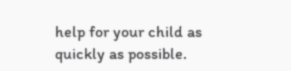help for your child as quickly as possible.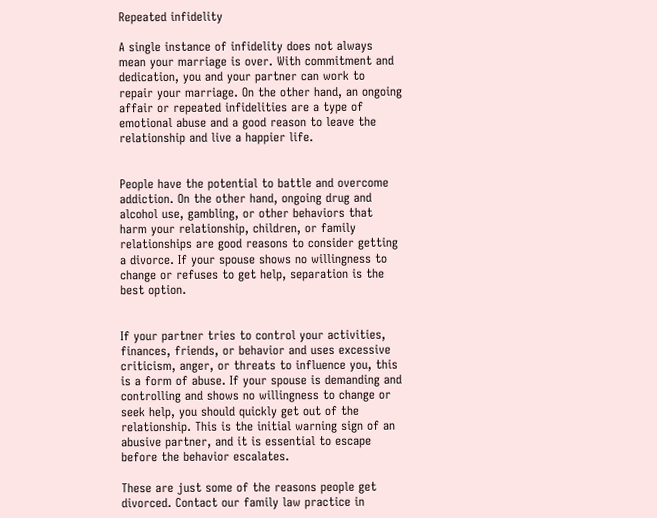Repeated infidelity

A single instance of infidelity does not always mean your marriage is over. With commitment and dedication, you and your partner can work to repair your marriage. On the other hand, an ongoing affair or repeated infidelities are a type of emotional abuse and a good reason to leave the relationship and live a happier life.


People have the potential to battle and overcome addiction. On the other hand, ongoing drug and alcohol use, gambling, or other behaviors that harm your relationship, children, or family relationships are good reasons to consider getting a divorce. If your spouse shows no willingness to change or refuses to get help, separation is the best option.


If your partner tries to control your activities, finances, friends, or behavior and uses excessive criticism, anger, or threats to influence you, this is a form of abuse. If your spouse is demanding and controlling and shows no willingness to change or seek help, you should quickly get out of the relationship. This is the initial warning sign of an abusive partner, and it is essential to escape before the behavior escalates.

These are just some of the reasons people get divorced. Contact our family law practice in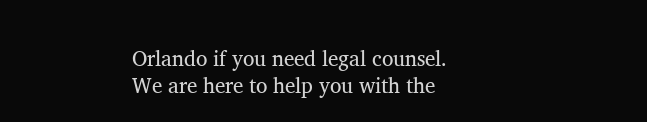Orlando if you need legal counsel. We are here to help you with the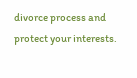divorce process and protect your interests.